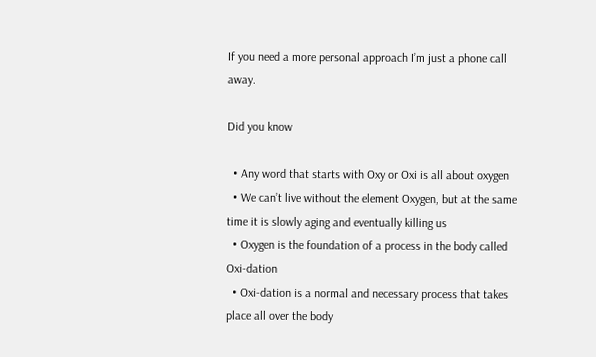If you need a more personal approach I’m just a phone call away.

Did you know

  • Any word that starts with Oxy or Oxi is all about oxygen
  • We can’t live without the element Oxygen, but at the same time it is slowly aging and eventually killing us
  • Oxygen is the foundation of a process in the body called Oxi-dation
  • Oxi-dation is a normal and necessary process that takes place all over the body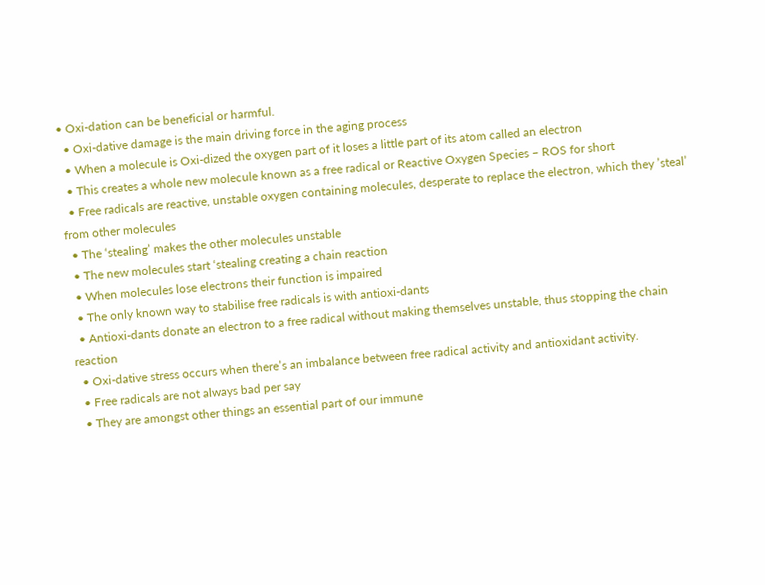• Oxi-dation can be beneficial or harmful.
  • Oxi-dative damage is the main driving force in the aging process
  • When a molecule is Oxi-dized the oxygen part of it loses a little part of its atom called an electron
  • This creates a whole new molecule known as a free radical or Reactive Oxygen Species – ROS for short
  • Free radicals are reactive, unstable oxygen containing molecules, desperate to replace the electron, which they ’steal’ from other molecules
  • The ‘stealing’ makes the other molecules unstable
  • The new molecules start ‘stealing creating a chain reaction
  • When molecules lose electrons their function is impaired
  • The only known way to stabilise free radicals is with antioxi-dants
  • Antioxi-dants donate an electron to a free radical without making themselves unstable, thus stopping the chain reaction
  • Oxi-dative stress occurs when there’s an imbalance between free radical activity and antioxidant activity.
  • Free radicals are not always bad per say
  • They are amongst other things an essential part of our immune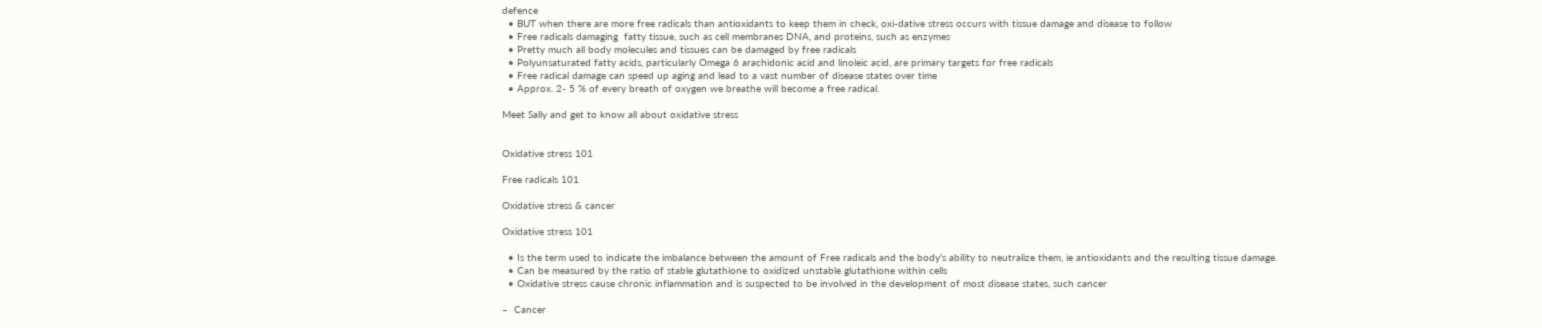defence
  • BUT when there are more free radicals than antioxidants to keep them in check, oxi-dative stress occurs with tissue damage and disease to follow
  • Free radicals damaging  fatty tissue, such as cell membranes DNA, and proteins, such as enzymes
  • Pretty much all body molecules and tissues can be damaged by free radicals
  • Polyunsaturated fatty acids, particularly Omega 6 arachidonic acid and linoleic acid, are primary targets for free radicals
  • Free radical damage can speed up aging and lead to a vast number of disease states over time
  • Approx. 2- 5 % of every breath of oxygen we breathe will become a free radical.

Meet Sally and get to know all about oxidative stress


Oxidative stress 101

Free radicals 101

Oxidative stress & cancer

Oxidative stress 101

  • Is the term used to indicate the imbalance between the amount of Free radicals and the body’s ability to neutralize them, ie antioxidants and the resulting tissue damage.
  • Can be measured by the ratio of stable glutathione to oxidized unstable glutathione within cells
  • Oxidative stress cause chronic inflammation and is suspected to be involved in the development of most disease states, such cancer

–  Cancer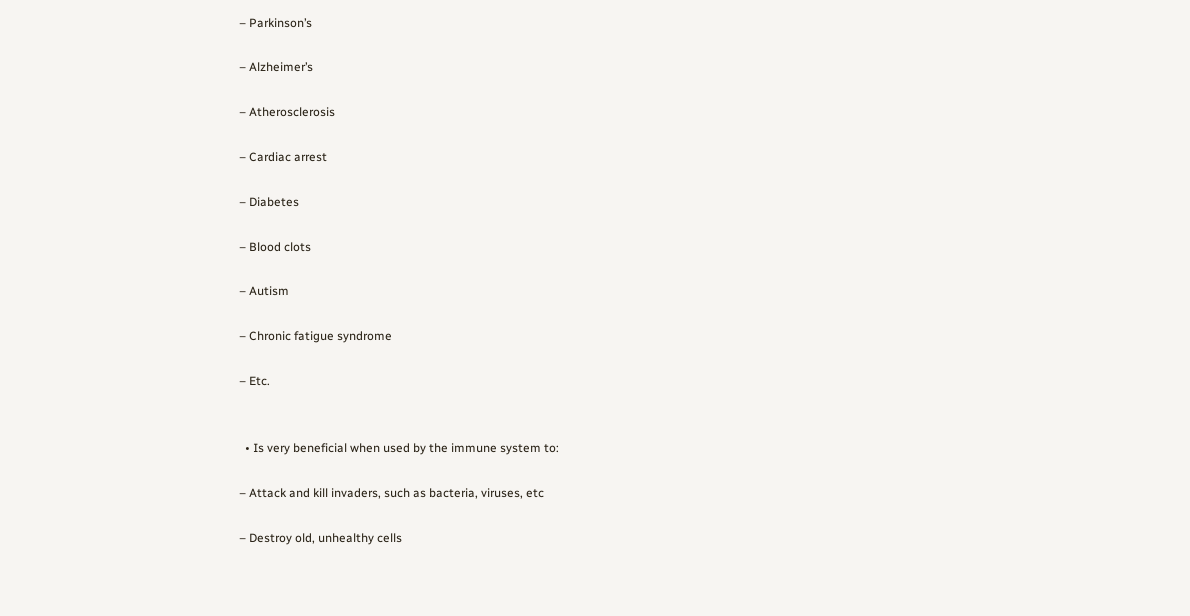– Parkinson’s

– Alzheimer’s

– Atherosclerosis

– Cardiac arrest

– Diabetes

– Blood clots

– Autism

– Chronic fatigue syndrome

– Etc.


  • Is very beneficial when used by the immune system to:

– Attack and kill invaders, such as bacteria, viruses, etc

– Destroy old, unhealthy cells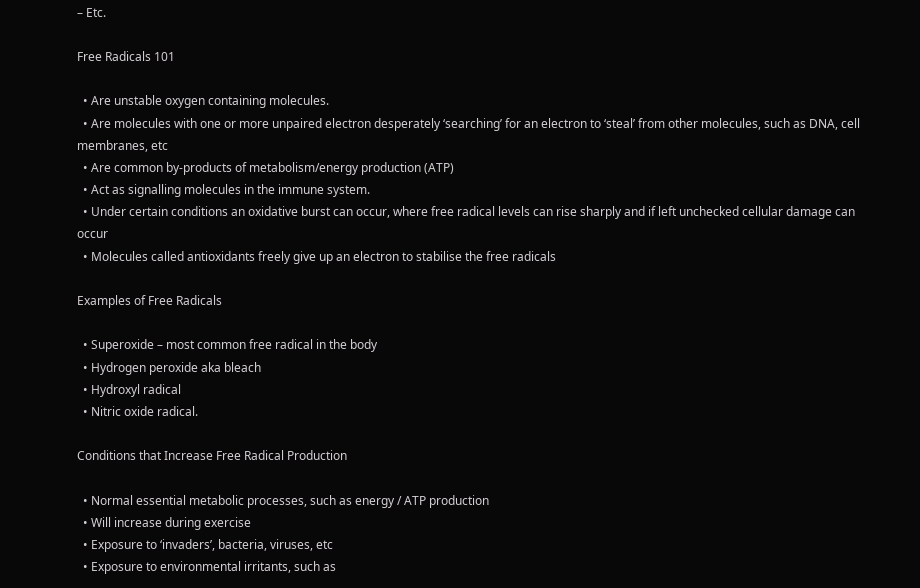– Etc.

Free Radicals 101

  • Are unstable oxygen containing molecules.
  • Are molecules with one or more unpaired electron desperately ‘searching’ for an electron to ‘steal’ from other molecules, such as DNA, cell membranes, etc
  • Are common by-products of metabolism/energy production (ATP)
  • Act as signalling molecules in the immune system.
  • Under certain conditions an oxidative burst can occur, where free radical levels can rise sharply and if left unchecked cellular damage can occur
  • Molecules called antioxidants freely give up an electron to stabilise the free radicals

Examples of Free Radicals

  • Superoxide – most common free radical in the body
  • Hydrogen peroxide aka bleach
  • Hydroxyl radical
  • Nitric oxide radical.

Conditions that Increase Free Radical Production

  • Normal essential metabolic processes, such as energy / ATP production
  • Will increase during exercise
  • Exposure to ‘invaders’, bacteria, viruses, etc
  • Exposure to environmental irritants, such as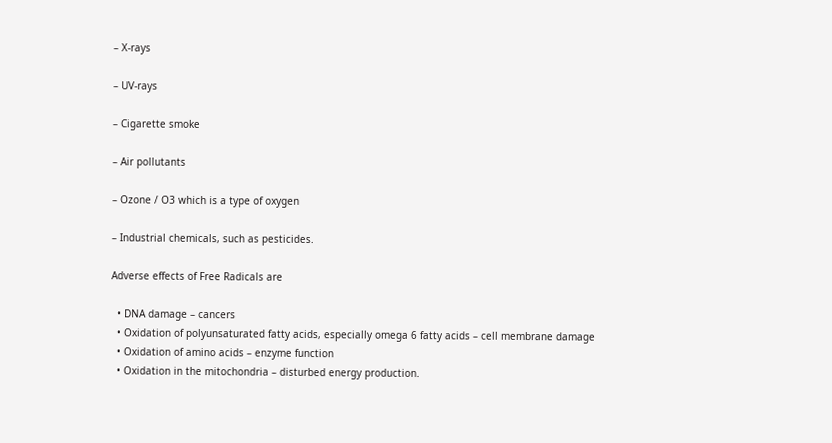– X-rays

– UV-rays

– Cigarette smoke

– Air pollutants

– Ozone / O3 which is a type of oxygen

– Industrial chemicals, such as pesticides.

Adverse effects of Free Radicals are

  • DNA damage – cancers
  • Oxidation of polyunsaturated fatty acids, especially omega 6 fatty acids – cell membrane damage
  • Oxidation of amino acids – enzyme function
  • Oxidation in the mitochondria – disturbed energy production.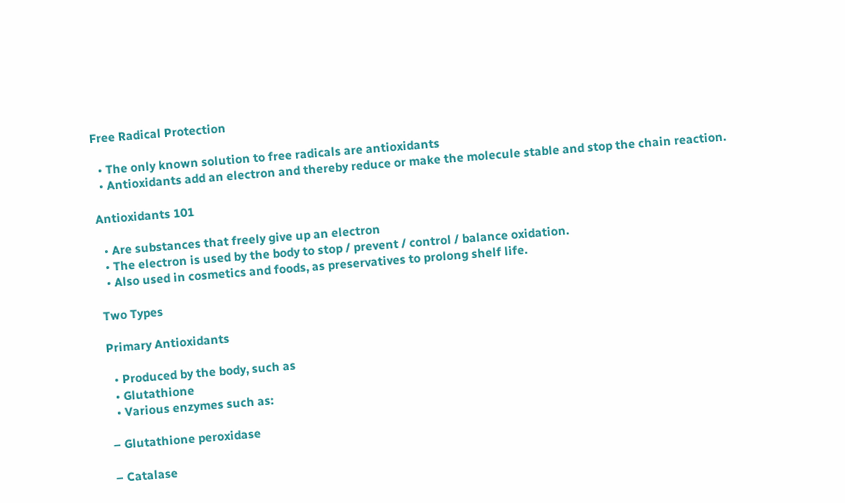Free Radical Protection

  • The only known solution to free radicals are antioxidants
  • Antioxidants add an electron and thereby reduce or make the molecule stable and stop the chain reaction.

Antioxidants 101

  • Are substances that freely give up an electron
  • The electron is used by the body to stop / prevent / control / balance oxidation.
  • Also used in cosmetics and foods, as preservatives to prolong shelf life.

Two Types

Primary Antioxidants

  • Produced by the body, such as
  • Glutathione
  • Various enzymes such as:

– Glutathione peroxidase

– Catalase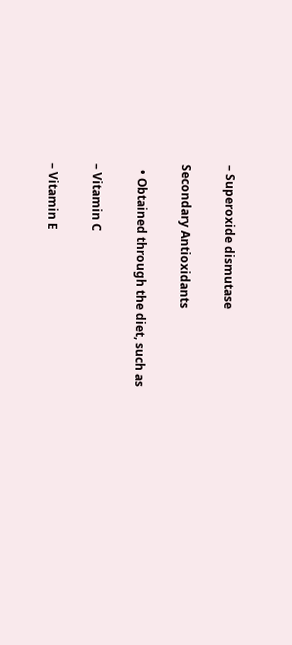– Superoxide dismutase

Secondary Antioxidants

  • Obtained through the diet, such as

– Vitamin C

– Vitamin E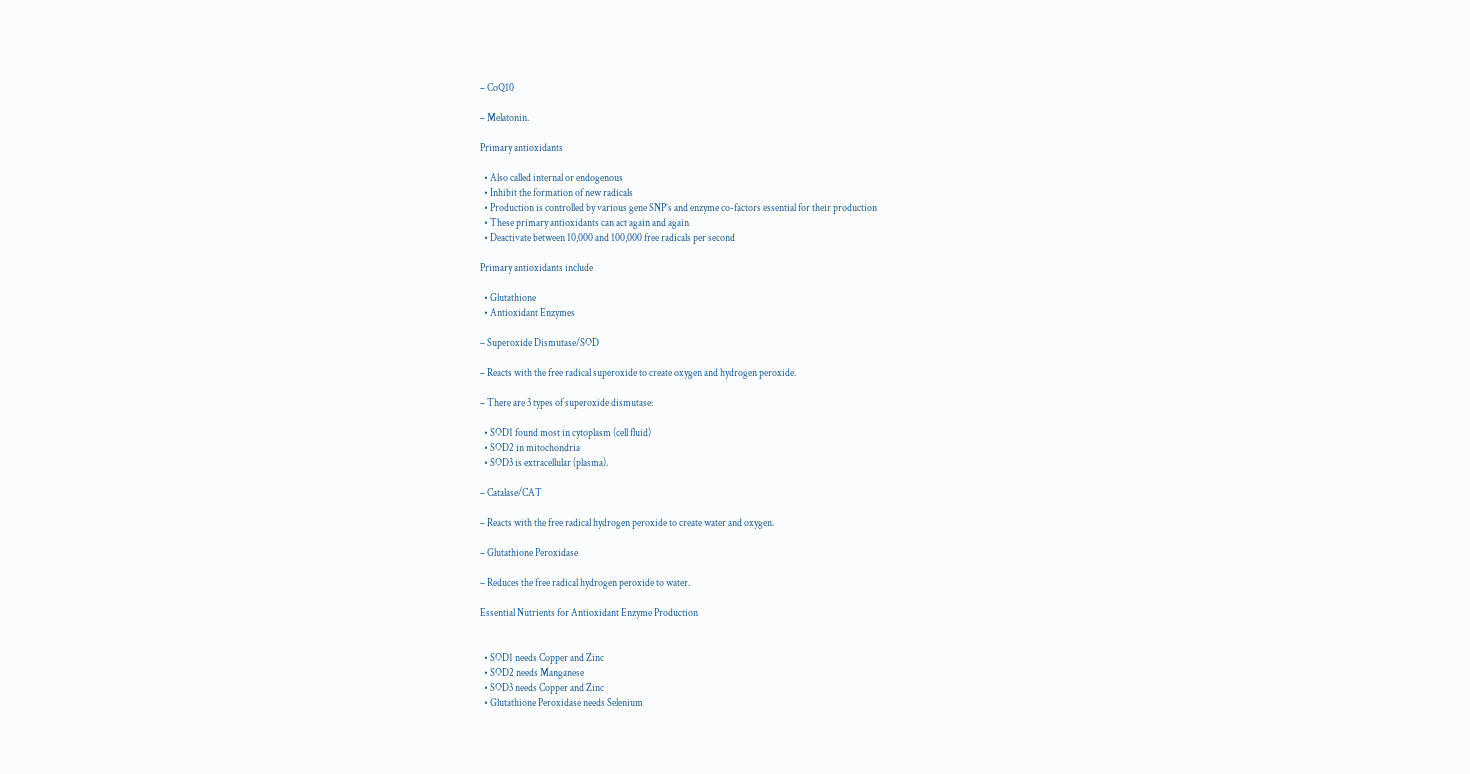– CoQ10

– Melatonin.

Primary antioxidants

  • Also called internal or endogenous
  • Inhibit the formation of new radicals
  • Production is controlled by various gene SNP’s and enzyme co-factors essential for their production
  • These primary antioxidants can act again and again
  • Deactivate between 10,000 and 100,000 free radicals per second

Primary antioxidants include

  • Glutathione
  • Antioxidant Enzymes

– Superoxide Dismutase/SOD

– Reacts with the free radical superoxide to create oxygen and hydrogen peroxide.

– There are 3 types of superoxide dismutase:

  • SOD1 found most in cytoplasm (cell fluid)
  • SOD2 in mitochondria
  • SOD3 is extracellular (plasma).

– Catalase/CAT

– Reacts with the free radical hydrogen peroxide to create water and oxygen.

– Glutathione Peroxidase

– Reduces the free radical hydrogen peroxide to water.

Essential Nutrients for Antioxidant Enzyme Production


  • SOD1 needs Copper and Zinc
  • SOD2 needs Manganese
  • SOD3 needs Copper and Zinc
  • Glutathione Peroxidase needs Selenium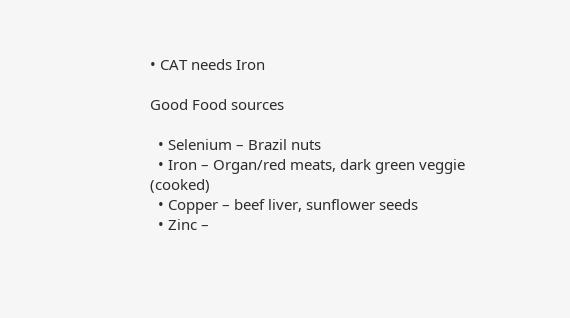• CAT needs Iron

Good Food sources

  • Selenium – Brazil nuts
  • Iron – Organ/red meats, dark green veggie (cooked)
  • Copper – beef liver, sunflower seeds
  • Zinc –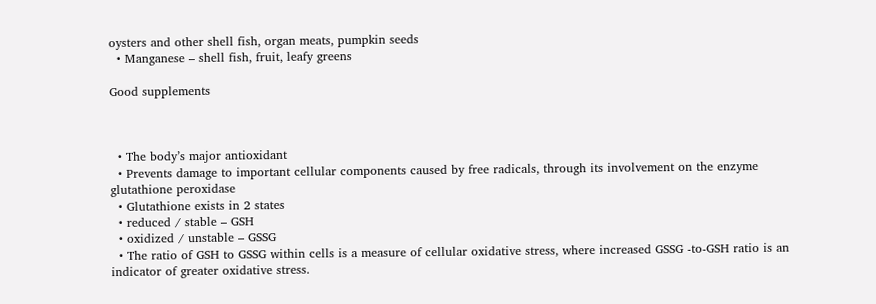oysters and other shell fish, organ meats, pumpkin seeds
  • Manganese – shell fish, fruit, leafy greens

Good supplements



  • The body’s major antioxidant
  • Prevents damage to important cellular components caused by free radicals, through its involvement on the enzyme glutathione peroxidase
  • Glutathione exists in 2 states
  • reduced / stable – GSH
  • oxidized / unstable – GSSG
  • The ratio of GSH to GSSG within cells is a measure of cellular oxidative stress, where increased GSSG -to-GSH ratio is an indicator of greater oxidative stress.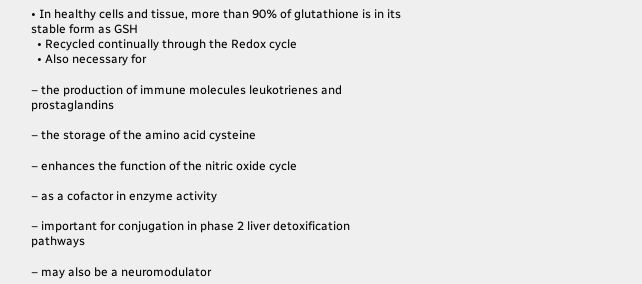• In healthy cells and tissue, more than 90% of glutathione is in its stable form as GSH
  • Recycled continually through the Redox cycle
  • Also necessary for

– the production of immune molecules leukotrienes and prostaglandins

– the storage of the amino acid cysteine

– enhances the function of the nitric oxide cycle

– as a cofactor in enzyme activity

– important for conjugation in phase 2 liver detoxification pathways

– may also be a neuromodulator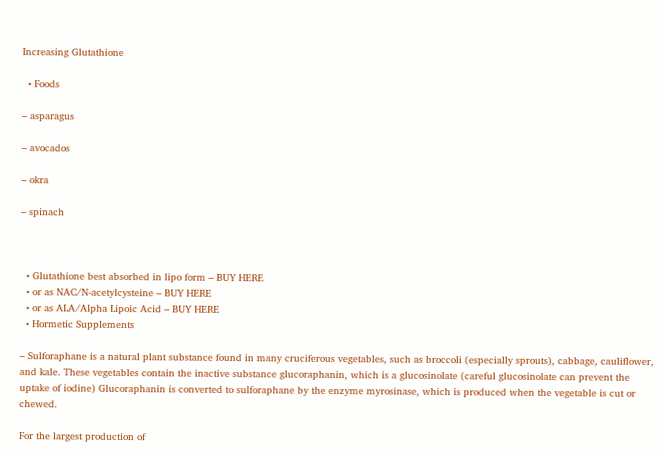Increasing Glutathione

  • Foods

– asparagus

– avocados

– okra

– spinach



  • Glutathione best absorbed in lipo form – BUY HERE
  • or as NAC/N-acetylcysteine – BUY HERE
  • or as ALA/Alpha Lipoic Acid – BUY HERE
  • Hormetic Supplements

– Sulforaphane is a natural plant substance found in many cruciferous vegetables, such as broccoli (especially sprouts), cabbage, cauliflower, and kale. These vegetables contain the inactive substance glucoraphanin, which is a glucosinolate (careful glucosinolate can prevent the uptake of iodine) Glucoraphanin is converted to sulforaphane by the enzyme myrosinase, which is produced when the vegetable is cut or chewed.

For the largest production of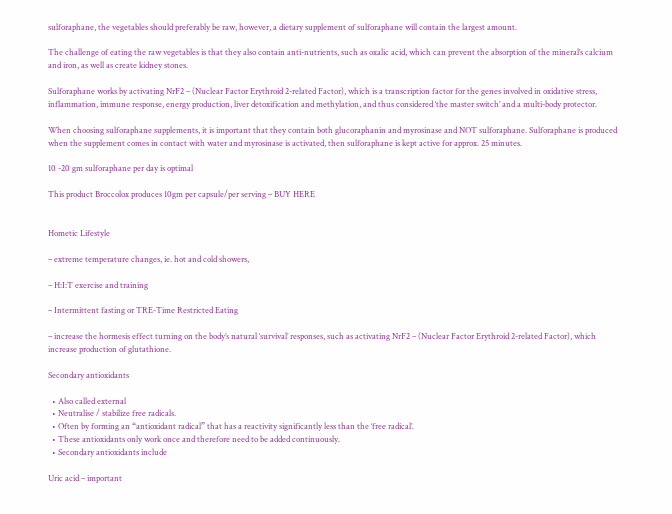sulforaphane, the vegetables should preferably be raw, however, a dietary supplement of sulforaphane will contain the largest amount.

The challenge of eating the raw vegetables is that they also contain anti-nutrients, such as oxalic acid, which can prevent the absorption of the mineral’s calcium and iron, as well as create kidney stones.

Sulforaphane works by activating NrF2 – (Nuclear Factor Erythroid 2-related Factor), which is a transcription factor for the genes involved in oxidative stress, inflammation, immune response, energy production, liver detoxification and methylation, and thus considered ‘the master switch’ and a multi-body protector.

When choosing sulforaphane supplements, it is important that they contain both glucoraphanin and myrosinase and NOT sulforaphane. Sulforaphane is produced when the supplement comes in contact with water and myrosinase is activated, then sulforaphane is kept active for approx. 25 minutes.

10 -20 gm sulforaphane per day is optimal

This product Broccolox produces 10gm per capsule/per serving – BUY HERE


Hometic Lifestyle

– extreme temperature changes, ie. hot and cold showers,

– H:I:T exercise and training

– Intermittent fasting or TRE-Time Restricted Eating

– increase the hormesis effect turning on the body’s natural ‘survival’ responses, such as activating NrF2 – (Nuclear Factor Erythroid 2-related Factor), which increase production of glutathione.

Secondary antioxidants

  • Also called external
  • Neutralise / stabilize free radicals.
  • Often by forming an “antioxidant radical” that has a reactivity significantly less than the ‘free radical’.
  • These antioxidants only work once and therefore need to be added continuously.
  • Secondary antioxidants include

Uric acid – important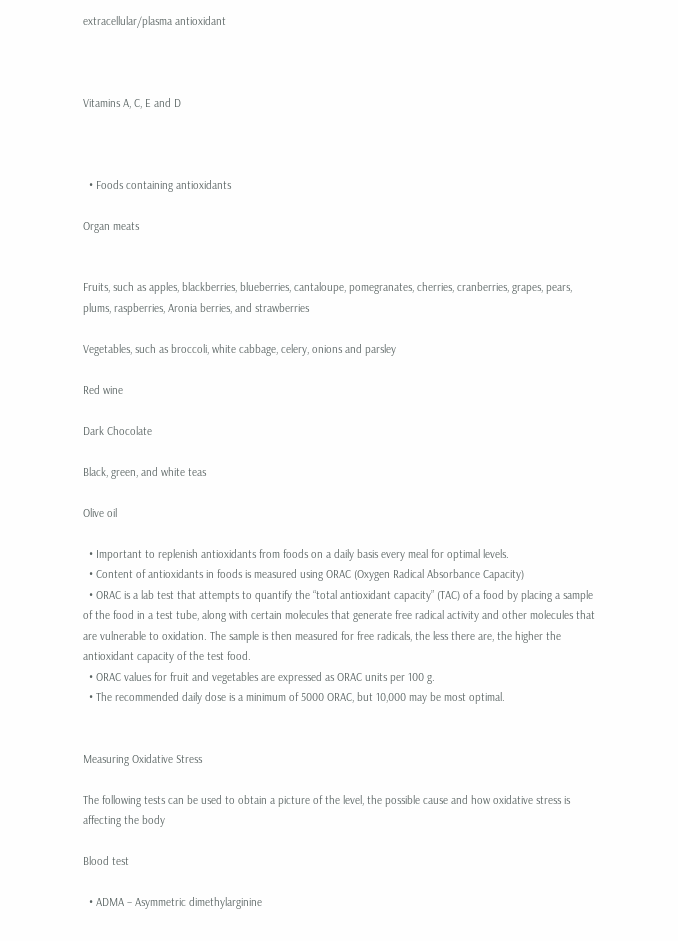extracellular/plasma antioxidant



Vitamins A, C, E and D



  • Foods containing antioxidants

Organ meats


Fruits, such as apples, blackberries, blueberries, cantaloupe, pomegranates, cherries, cranberries, grapes, pears, plums, raspberries, Aronia berries, and strawberries

Vegetables, such as broccoli, white cabbage, celery, onions and parsley

Red wine

Dark Chocolate

Black, green, and white teas

Olive oil

  • Important to replenish antioxidants from foods on a daily basis every meal for optimal levels.
  • Content of antioxidants in foods is measured using ORAC (Oxygen Radical Absorbance Capacity)
  • ORAC is a lab test that attempts to quantify the “total antioxidant capacity” (TAC) of a food by placing a sample of the food in a test tube, along with certain molecules that generate free radical activity and other molecules that are vulnerable to oxidation. The sample is then measured for free radicals, the less there are, the higher the antioxidant capacity of the test food.
  • ORAC values for fruit and vegetables are expressed as ORAC units per 100 g.
  • The recommended daily dose is a minimum of 5000 ORAC, but 10,000 may be most optimal.


Measuring Oxidative Stress

The following tests can be used to obtain a picture of the level, the possible cause and how oxidative stress is affecting the body

Blood test

  • ADMA – Asymmetric dimethylarginine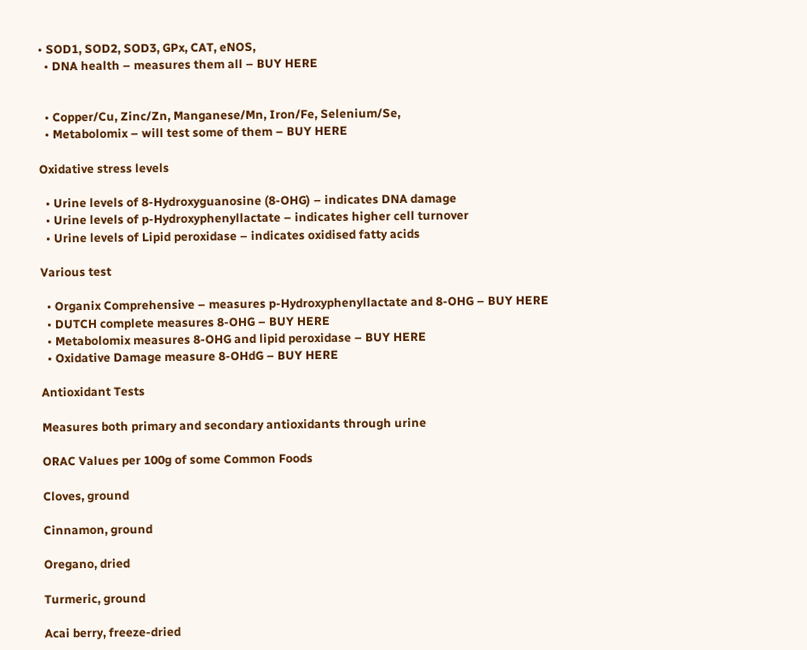• SOD1, SOD2, SOD3, GPx, CAT, eNOS,
  • DNA health – measures them all – BUY HERE


  • Copper/Cu, Zinc/Zn, Manganese/Mn, Iron/Fe, Selenium/Se,
  • Metabolomix – will test some of them – BUY HERE

Oxidative stress levels

  • Urine levels of 8-Hydroxyguanosine (8-OHG) – indicates DNA damage
  • Urine levels of p-Hydroxyphenyllactate – indicates higher cell turnover
  • Urine levels of Lipid peroxidase – indicates oxidised fatty acids

Various test

  • Organix Comprehensive – measures p-Hydroxyphenyllactate and 8-OHG – BUY HERE
  • DUTCH complete measures 8-OHG – BUY HERE
  • Metabolomix measures 8-OHG and lipid peroxidase – BUY HERE
  • Oxidative Damage measure 8-OHdG – BUY HERE

Antioxidant Tests

Measures both primary and secondary antioxidants through urine

ORAC Values per 100g of some Common Foods

Cloves, ground

Cinnamon, ground

Oregano, dried

Turmeric, ground

Acai berry, freeze-dried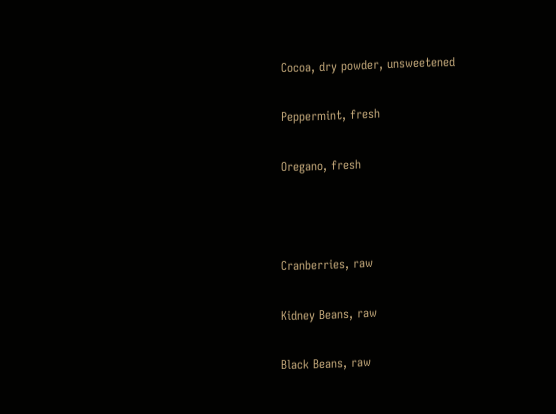Cocoa, dry powder, unsweetened

Peppermint, fresh

Oregano, fresh



Cranberries, raw

Kidney Beans, raw

Black Beans, raw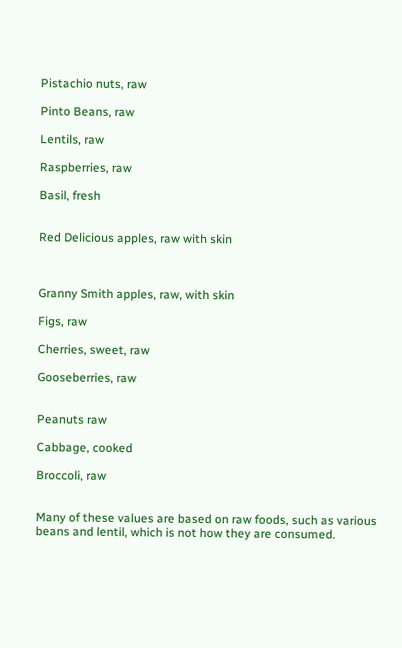Pistachio nuts, raw

Pinto Beans, raw

Lentils, raw

Raspberries, raw

Basil, fresh


Red Delicious apples, raw with skin



Granny Smith apples, raw, with skin

Figs, raw

Cherries, sweet, raw

Gooseberries, raw


Peanuts raw

Cabbage, cooked

Broccoli, raw


Many of these values are based on raw foods, such as various beans and lentil, which is not how they are consumed.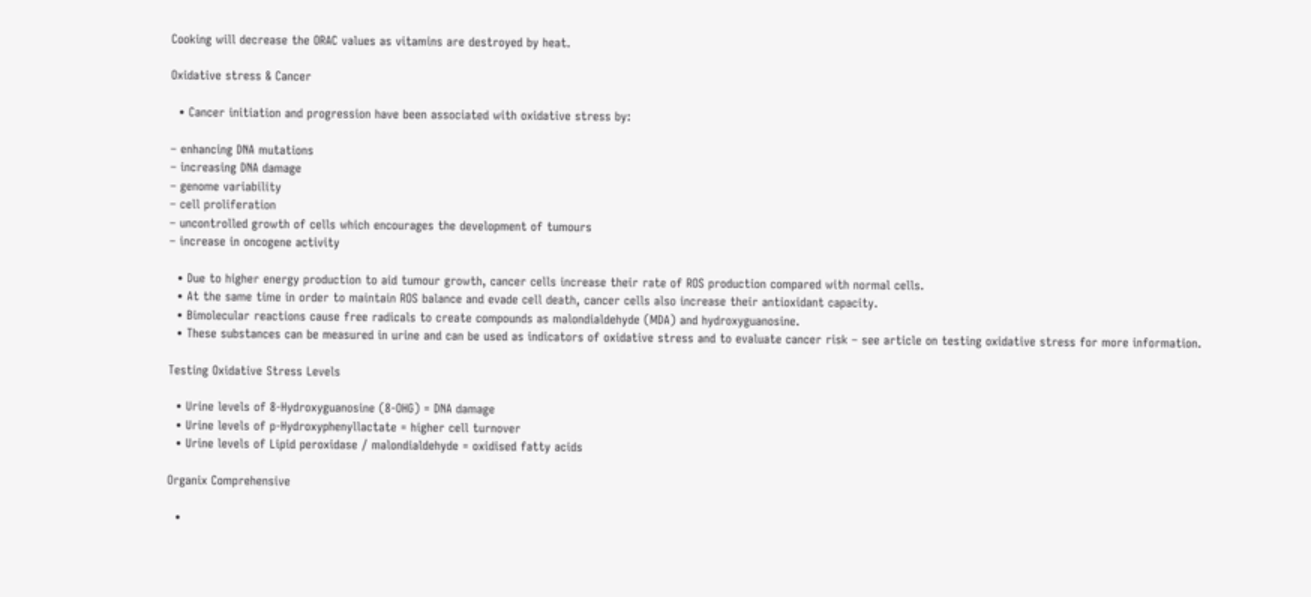Cooking will decrease the ORAC values as vitamins are destroyed by heat.

Oxidative stress & Cancer

  • Cancer initiation and progression have been associated with oxidative stress by:

– enhancing DNA mutations
– increasing DNA damage
– genome variability
– cell proliferation
– uncontrolled growth of cells which encourages the development of tumours
– increase in oncogene activity

  • Due to higher energy production to aid tumour growth, cancer cells increase their rate of ROS production compared with normal cells.
  • At the same time in order to maintain ROS balance and evade cell death, cancer cells also increase their antioxidant capacity.
  • Bimolecular reactions cause free radicals to create compounds as malondialdehyde (MDA) and hydroxyguanosine.
  • These substances can be measured in urine and can be used as indicators of oxidative stress and to evaluate cancer risk – see article on testing oxidative stress for more information.

Testing Oxidative Stress Levels

  • Urine levels of 8-Hydroxyguanosine (8-OHG) = DNA damage
  • Urine levels of p-Hydroxyphenyllactate = higher cell turnover
  • Urine levels of Lipid peroxidase / malondialdehyde = oxidised fatty acids

Organix Comprehensive

  •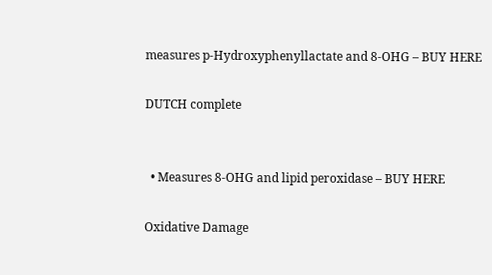measures p-Hydroxyphenyllactate and 8-OHG – BUY HERE

DUTCH complete


  • Measures 8-OHG and lipid peroxidase – BUY HERE

Oxidative Damage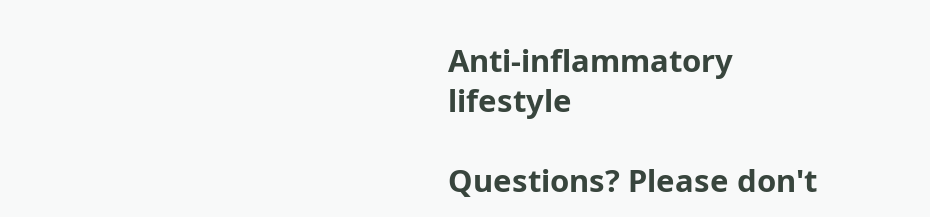Anti-inflammatory lifestyle

Questions? Please don't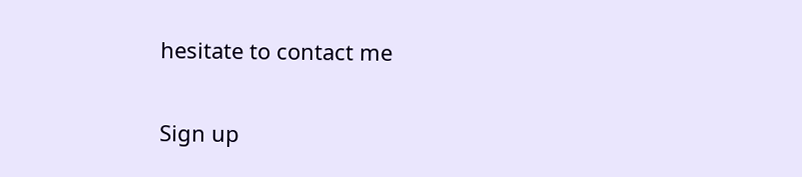hesitate to contact me

Sign up